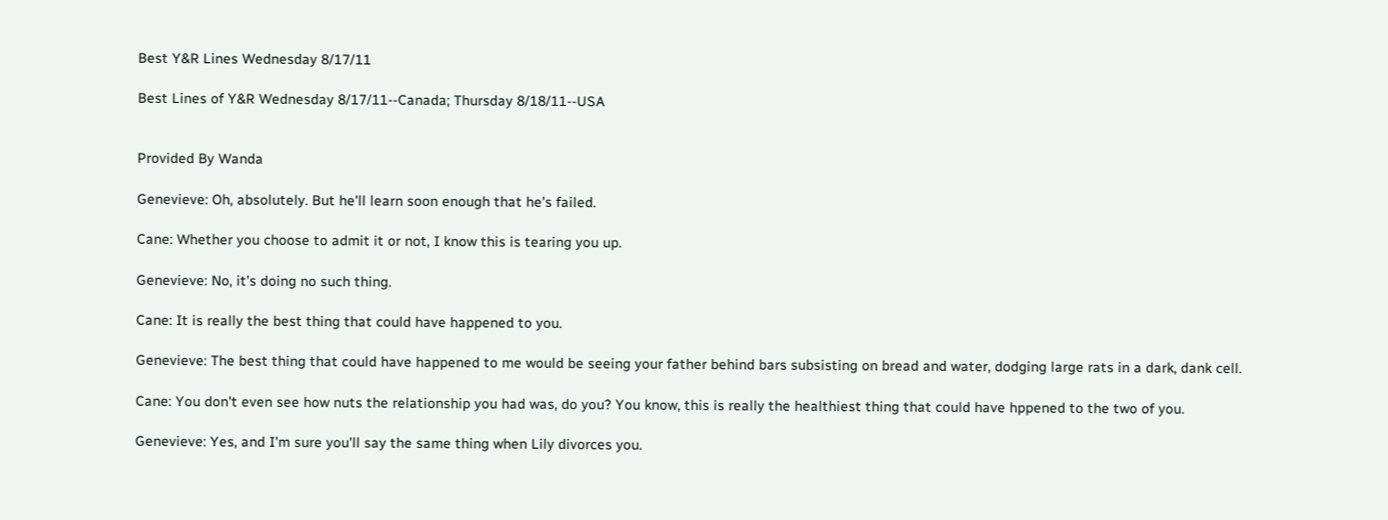Best Y&R Lines Wednesday 8/17/11

Best Lines of Y&R Wednesday 8/17/11--Canada; Thursday 8/18/11--USA


Provided By Wanda

Genevieve: Oh, absolutely. But he'll learn soon enough that he's failed.

Cane: Whether you choose to admit it or not, I know this is tearing you up.

Genevieve: No, it's doing no such thing.

Cane: It is really the best thing that could have happened to you.

Genevieve: The best thing that could have happened to me would be seeing your father behind bars subsisting on bread and water, dodging large rats in a dark, dank cell.

Cane: You don't even see how nuts the relationship you had was, do you? You know, this is really the healthiest thing that could have hppened to the two of you.

Genevieve: Yes, and I'm sure you'll say the same thing when Lily divorces you.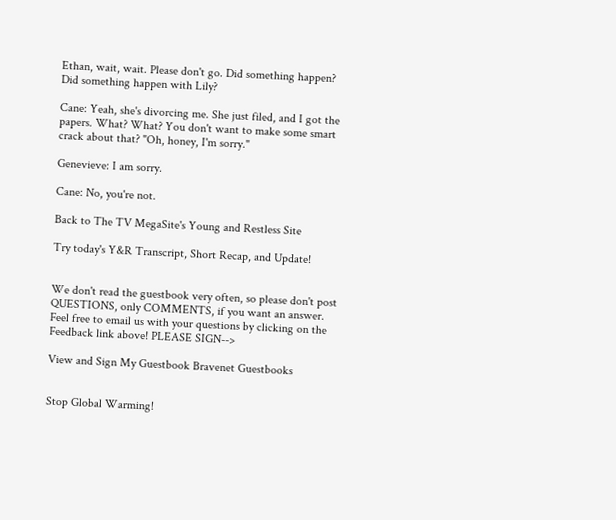Ethan, wait, wait. Please don't go. Did something happen? Did something happen with Lily?

Cane: Yeah, she's divorcing me. She just filed, and I got the papers. What? What? You don't want to make some smart crack about that? "Oh, honey, I'm sorry."

Genevieve: I am sorry.

Cane: No, you're not.

Back to The TV MegaSite's Young and Restless Site

Try today's Y&R Transcript, Short Recap, and Update!


We don't read the guestbook very often, so please don't post QUESTIONS, only COMMENTS, if you want an answer. Feel free to email us with your questions by clicking on the Feedback link above! PLEASE SIGN-->

View and Sign My Guestbook Bravenet Guestbooks


Stop Global Warming!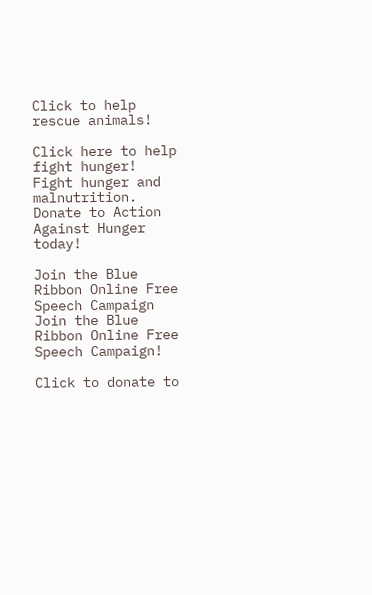Click to help rescue animals!

Click here to help fight hunger!
Fight hunger and malnutrition.
Donate to Action Against Hunger today!

Join the Blue Ribbon Online Free Speech Campaign
Join the Blue Ribbon Online Free Speech Campaign!

Click to donate to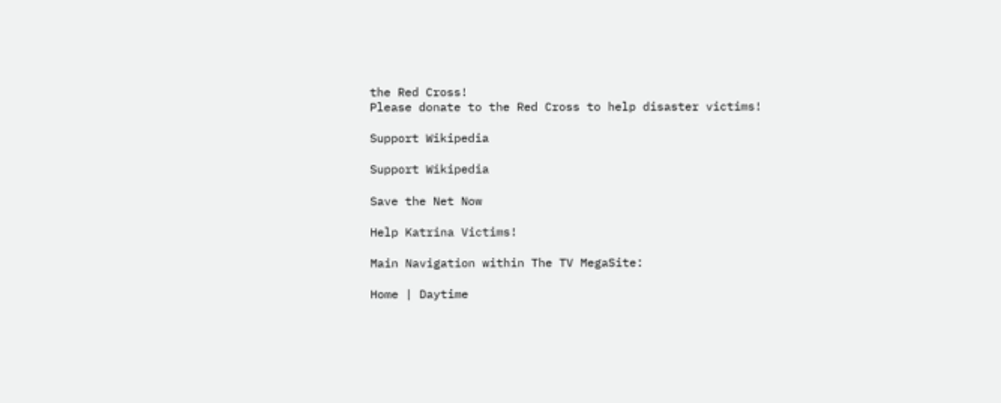the Red Cross!
Please donate to the Red Cross to help disaster victims!

Support Wikipedia

Support Wikipedia

Save the Net Now

Help Katrina Victims!

Main Navigation within The TV MegaSite:

Home | Daytime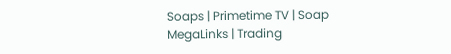Soaps | Primetime TV | Soap MegaLinks | Trading